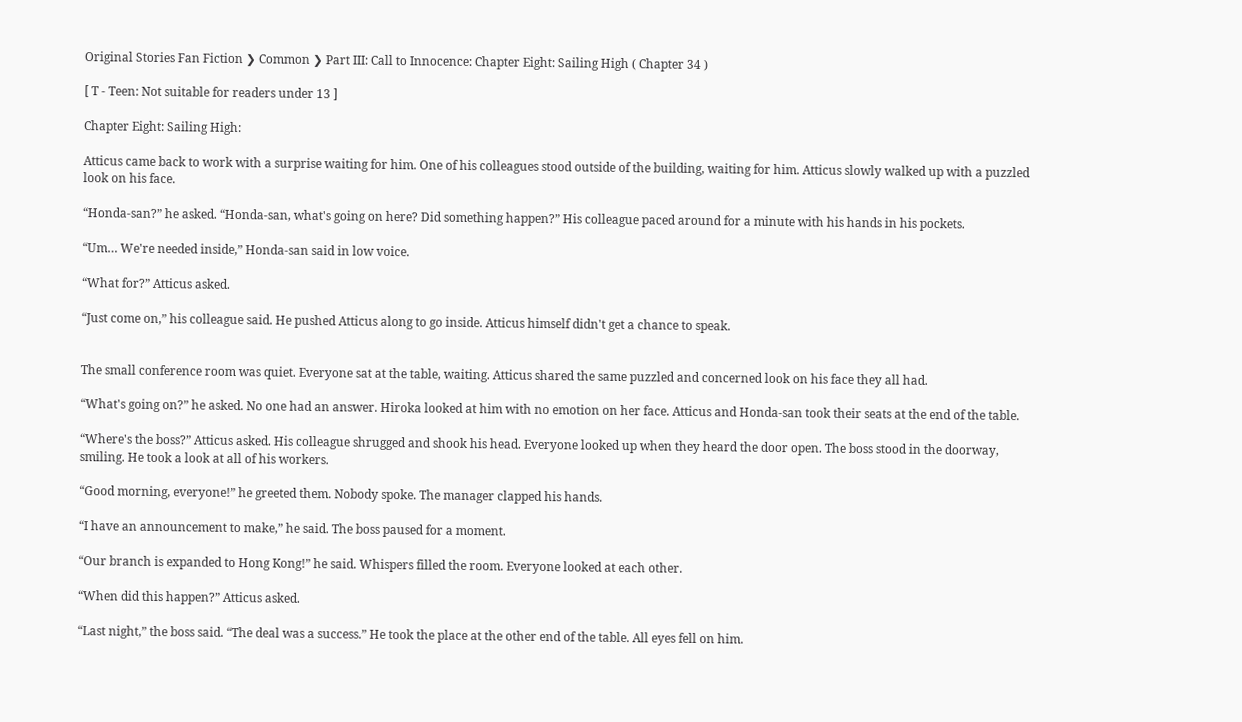Original Stories Fan Fiction ❯ Common ❯ Part III: Call to Innocence: Chapter Eight: Sailing High ( Chapter 34 )

[ T - Teen: Not suitable for readers under 13 ]

Chapter Eight: Sailing High:

Atticus came back to work with a surprise waiting for him. One of his colleagues stood outside of the building, waiting for him. Atticus slowly walked up with a puzzled look on his face.

“Honda-san?” he asked. “Honda-san, what's going on here? Did something happen?” His colleague paced around for a minute with his hands in his pockets.

“Um… We're needed inside,” Honda-san said in low voice.

“What for?” Atticus asked.

“Just come on,” his colleague said. He pushed Atticus along to go inside. Atticus himself didn't get a chance to speak.


The small conference room was quiet. Everyone sat at the table, waiting. Atticus shared the same puzzled and concerned look on his face they all had.

“What's going on?” he asked. No one had an answer. Hiroka looked at him with no emotion on her face. Atticus and Honda-san took their seats at the end of the table.

“Where's the boss?” Atticus asked. His colleague shrugged and shook his head. Everyone looked up when they heard the door open. The boss stood in the doorway, smiling. He took a look at all of his workers.

“Good morning, everyone!” he greeted them. Nobody spoke. The manager clapped his hands.

“I have an announcement to make,” he said. The boss paused for a moment.

“Our branch is expanded to Hong Kong!” he said. Whispers filled the room. Everyone looked at each other.

“When did this happen?” Atticus asked.

“Last night,” the boss said. “The deal was a success.” He took the place at the other end of the table. All eyes fell on him.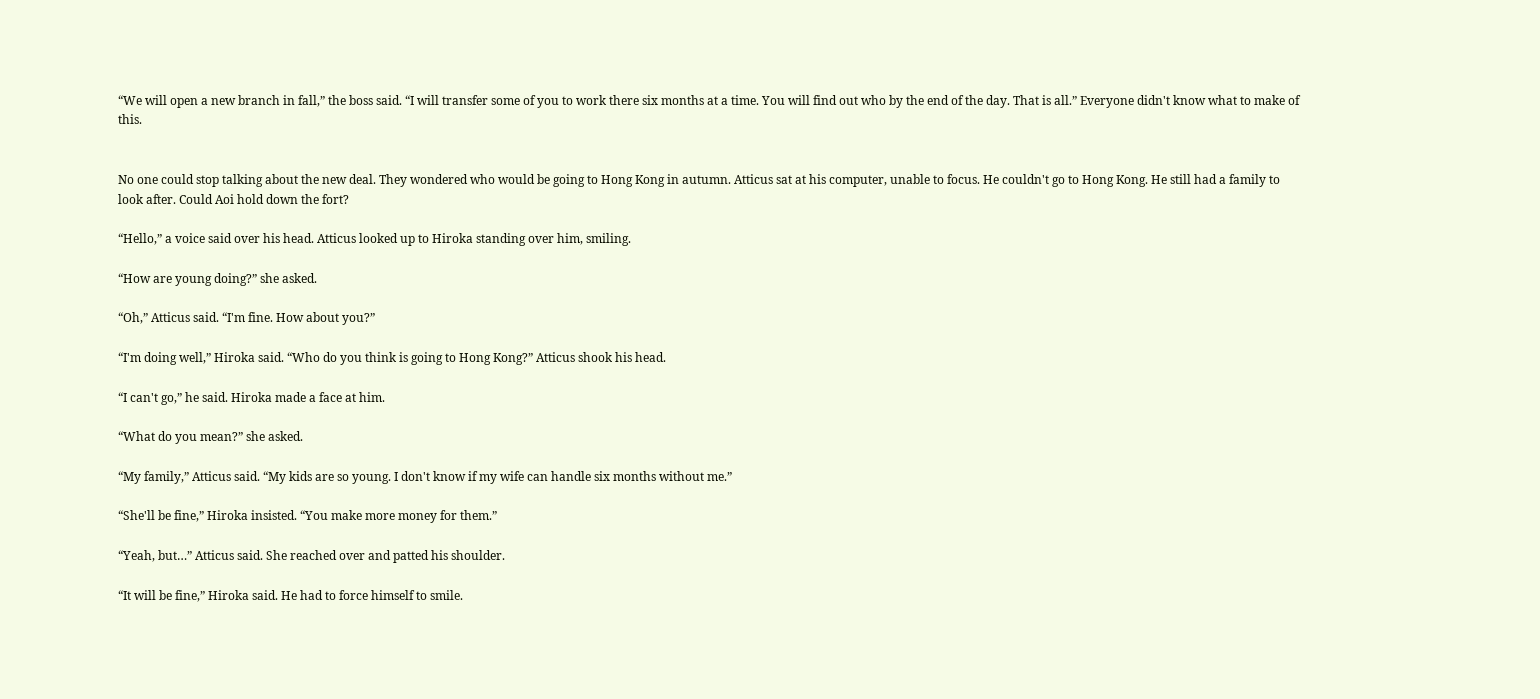“We will open a new branch in fall,” the boss said. “I will transfer some of you to work there six months at a time. You will find out who by the end of the day. That is all.” Everyone didn't know what to make of this.


No one could stop talking about the new deal. They wondered who would be going to Hong Kong in autumn. Atticus sat at his computer, unable to focus. He couldn't go to Hong Kong. He still had a family to look after. Could Aoi hold down the fort?

“Hello,” a voice said over his head. Atticus looked up to Hiroka standing over him, smiling.

“How are young doing?” she asked.

“Oh,” Atticus said. “I'm fine. How about you?”

“I'm doing well,” Hiroka said. “Who do you think is going to Hong Kong?” Atticus shook his head.

“I can't go,” he said. Hiroka made a face at him.

“What do you mean?” she asked.

“My family,” Atticus said. “My kids are so young. I don't know if my wife can handle six months without me.”

“She'll be fine,” Hiroka insisted. “You make more money for them.”

“Yeah, but…” Atticus said. She reached over and patted his shoulder.

“It will be fine,” Hiroka said. He had to force himself to smile.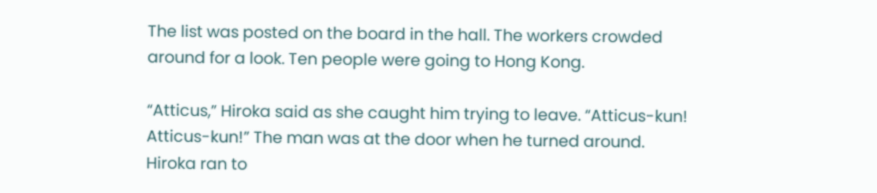The list was posted on the board in the hall. The workers crowded around for a look. Ten people were going to Hong Kong.

“Atticus,” Hiroka said as she caught him trying to leave. “Atticus-kun! Atticus-kun!” The man was at the door when he turned around. Hiroka ran to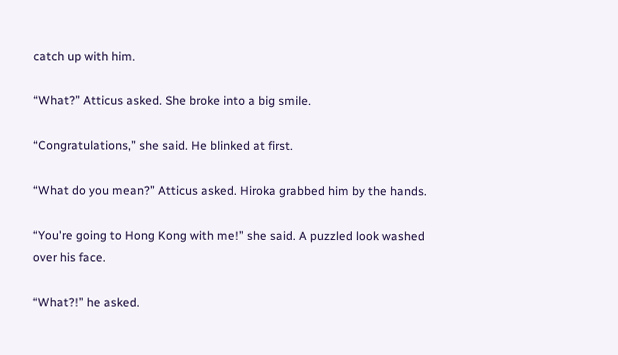catch up with him.

“What?” Atticus asked. She broke into a big smile.

“Congratulations,” she said. He blinked at first.

“What do you mean?” Atticus asked. Hiroka grabbed him by the hands.

“You're going to Hong Kong with me!” she said. A puzzled look washed over his face.

“What?!” he asked.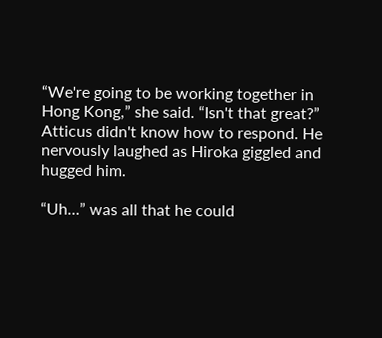“We're going to be working together in Hong Kong,” she said. “Isn't that great?” Atticus didn't know how to respond. He nervously laughed as Hiroka giggled and hugged him.

“Uh…” was all that he could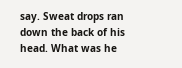say. Sweat drops ran down the back of his head. What was he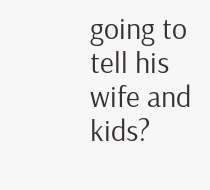going to tell his wife and kids?